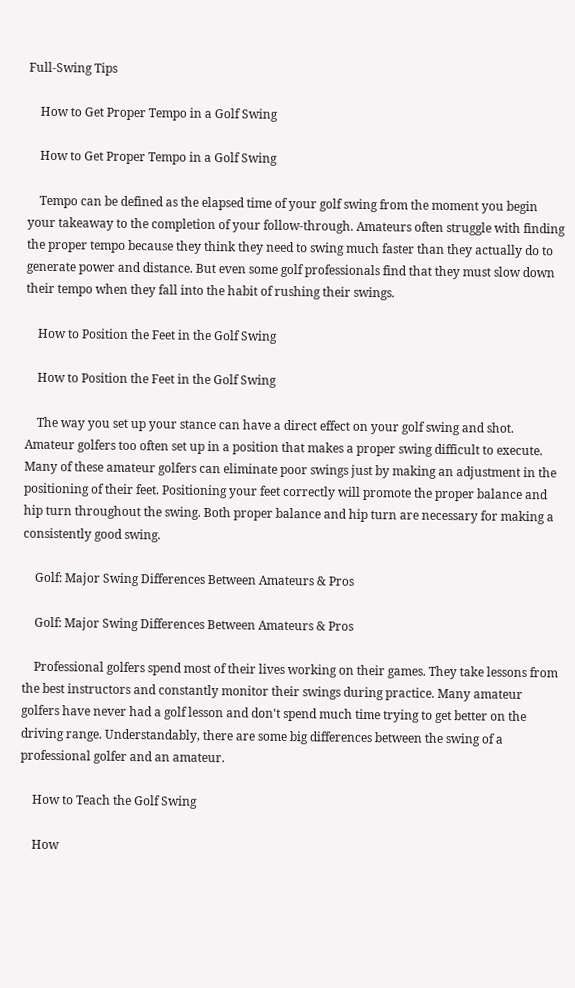Full-Swing Tips

    How to Get Proper Tempo in a Golf Swing

    How to Get Proper Tempo in a Golf Swing

    Tempo can be defined as the elapsed time of your golf swing from the moment you begin your takeaway to the completion of your follow-through. Amateurs often struggle with finding the proper tempo because they think they need to swing much faster than they actually do to generate power and distance. But even some golf professionals find that they must slow down their tempo when they fall into the habit of rushing their swings.

    How to Position the Feet in the Golf Swing

    How to Position the Feet in the Golf Swing

    The way you set up your stance can have a direct effect on your golf swing and shot. Amateur golfers too often set up in a position that makes a proper swing difficult to execute. Many of these amateur golfers can eliminate poor swings just by making an adjustment in the positioning of their feet. Positioning your feet correctly will promote the proper balance and hip turn throughout the swing. Both proper balance and hip turn are necessary for making a consistently good swing.

    Golf: Major Swing Differences Between Amateurs & Pros

    Golf: Major Swing Differences Between Amateurs & Pros

    Professional golfers spend most of their lives working on their games. They take lessons from the best instructors and constantly monitor their swings during practice. Many amateur golfers have never had a golf lesson and don't spend much time trying to get better on the driving range. Understandably, there are some big differences between the swing of a professional golfer and an amateur.

    How to Teach the Golf Swing

    How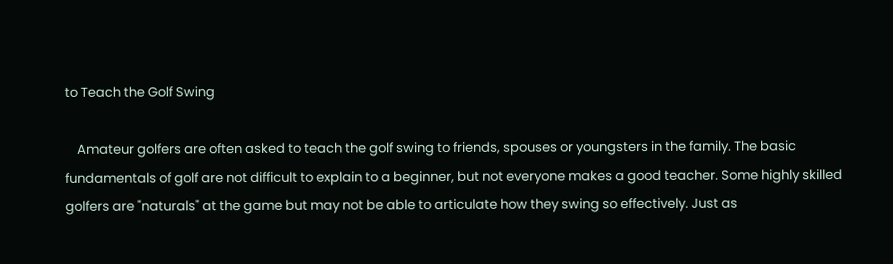to Teach the Golf Swing

    Amateur golfers are often asked to teach the golf swing to friends, spouses or youngsters in the family. The basic fundamentals of golf are not difficult to explain to a beginner, but not everyone makes a good teacher. Some highly skilled golfers are "naturals" at the game but may not be able to articulate how they swing so effectively. Just as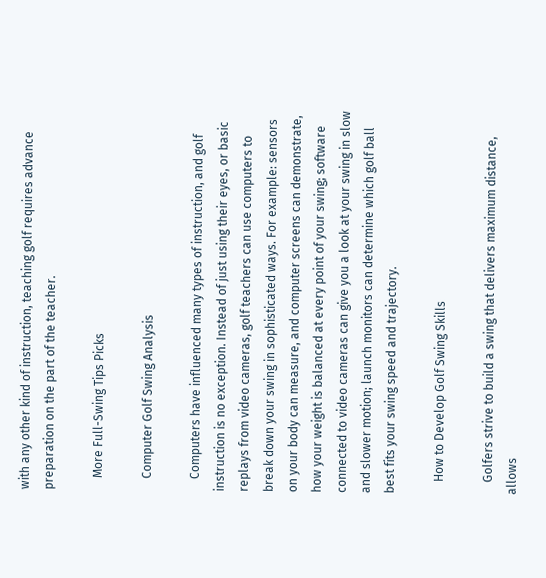with any other kind of instruction, teaching golf requires advance preparation on the part of the teacher.

    More Full-Swing Tips Picks

    Computer Golf Swing Analysis

    Computers have influenced many types of instruction, and golf instruction is no exception. Instead of just using their eyes, or basic replays from video cameras, golf teachers can use computers to break down your swing in sophisticated ways. For example: sensors on your body can measure, and computer screens can demonstrate, how your weight is balanced at every point of your swing; software connected to video cameras can give you a look at your swing in slow and slower motion; launch monitors can determine which golf ball best fits your swing speed and trajectory.

    How to Develop Golf Swing Skills

    Golfers strive to build a swing that delivers maximum distance, allows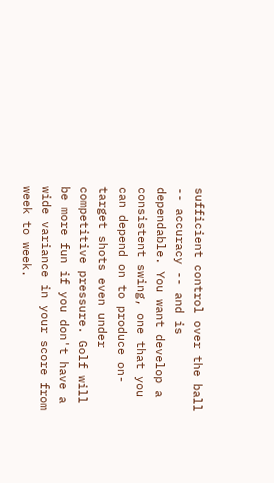sufficient control over the ball -- accuracy -- and is dependable. You want develop a consistent swing, one that you can depend on to produce on-target shots even under competitive pressure. Golf will be more fun if you don't have a wide variance in your score from week to week.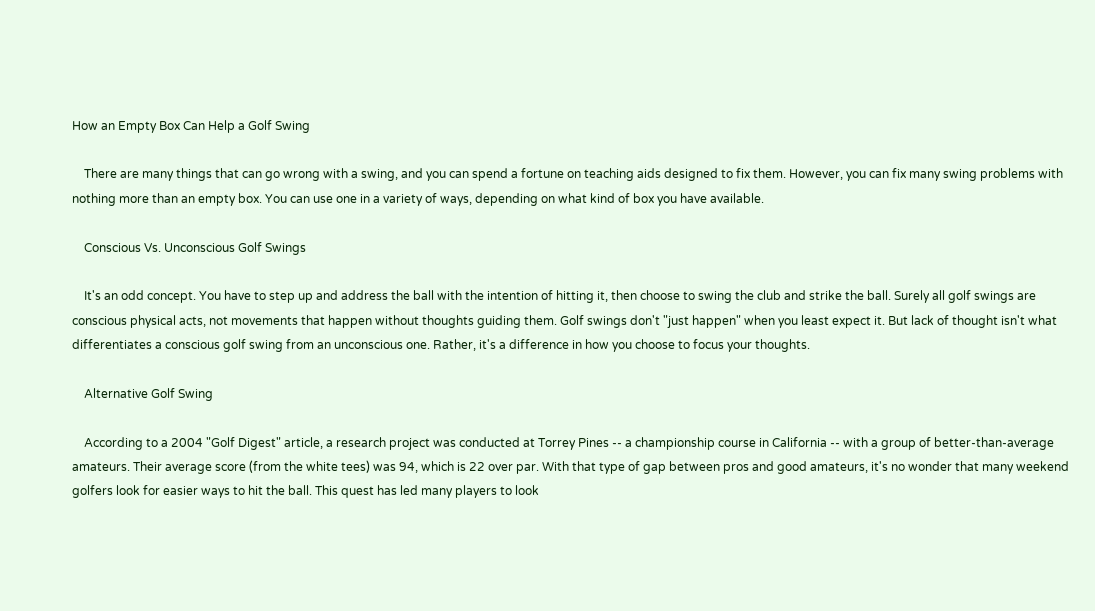How an Empty Box Can Help a Golf Swing

    There are many things that can go wrong with a swing, and you can spend a fortune on teaching aids designed to fix them. However, you can fix many swing problems with nothing more than an empty box. You can use one in a variety of ways, depending on what kind of box you have available.

    Conscious Vs. Unconscious Golf Swings

    It's an odd concept. You have to step up and address the ball with the intention of hitting it, then choose to swing the club and strike the ball. Surely all golf swings are conscious physical acts, not movements that happen without thoughts guiding them. Golf swings don't "just happen" when you least expect it. But lack of thought isn't what differentiates a conscious golf swing from an unconscious one. Rather, it's a difference in how you choose to focus your thoughts.

    Alternative Golf Swing

    According to a 2004 "Golf Digest" article, a research project was conducted at Torrey Pines -- a championship course in California -- with a group of better-than-average amateurs. Their average score (from the white tees) was 94, which is 22 over par. With that type of gap between pros and good amateurs, it's no wonder that many weekend golfers look for easier ways to hit the ball. This quest has led many players to look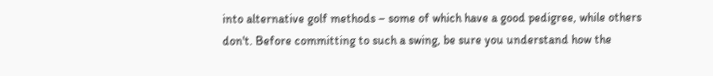into alternative golf methods – some of which have a good pedigree, while others don't. Before committing to such a swing, be sure you understand how the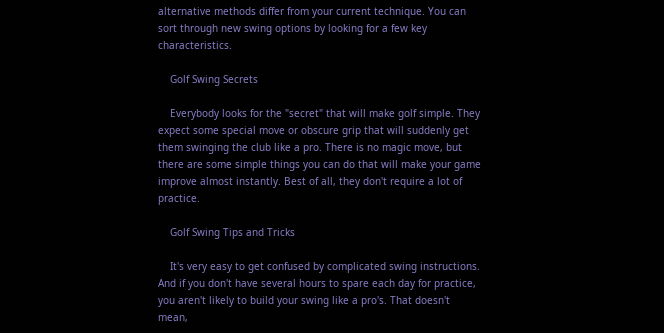alternative methods differ from your current technique. You can sort through new swing options by looking for a few key characteristics.

    Golf Swing Secrets

    Everybody looks for the "secret" that will make golf simple. They expect some special move or obscure grip that will suddenly get them swinging the club like a pro. There is no magic move, but there are some simple things you can do that will make your game improve almost instantly. Best of all, they don't require a lot of practice.

    Golf Swing Tips and Tricks

    It's very easy to get confused by complicated swing instructions. And if you don't have several hours to spare each day for practice, you aren't likely to build your swing like a pro's. That doesn't mean,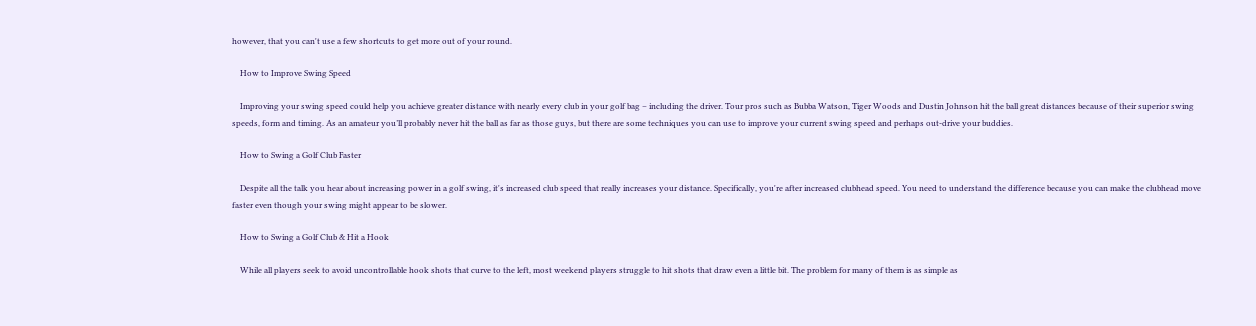however, that you can't use a few shortcuts to get more out of your round.

    How to Improve Swing Speed

    Improving your swing speed could help you achieve greater distance with nearly every club in your golf bag – including the driver. Tour pros such as Bubba Watson, Tiger Woods and Dustin Johnson hit the ball great distances because of their superior swing speeds, form and timing. As an amateur you’ll probably never hit the ball as far as those guys, but there are some techniques you can use to improve your current swing speed and perhaps out-drive your buddies.

    How to Swing a Golf Club Faster

    Despite all the talk you hear about increasing power in a golf swing, it's increased club speed that really increases your distance. Specifically, you're after increased clubhead speed. You need to understand the difference because you can make the clubhead move faster even though your swing might appear to be slower.

    How to Swing a Golf Club & Hit a Hook

    While all players seek to avoid uncontrollable hook shots that curve to the left, most weekend players struggle to hit shots that draw even a little bit. The problem for many of them is as simple as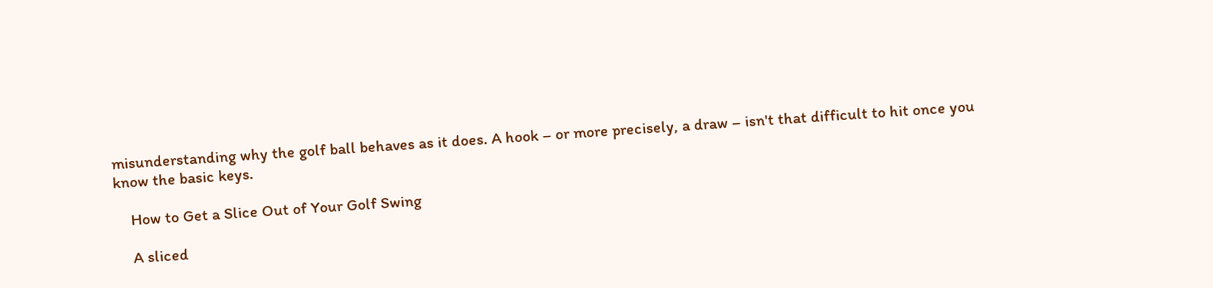misunderstanding why the golf ball behaves as it does. A hook – or more precisely, a draw – isn't that difficult to hit once you know the basic keys.

    How to Get a Slice Out of Your Golf Swing

    A sliced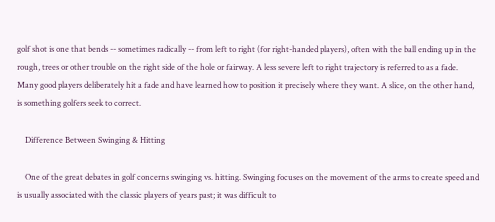golf shot is one that bends -- sometimes radically -- from left to right (for right-handed players), often with the ball ending up in the rough, trees or other trouble on the right side of the hole or fairway. A less severe left to right trajectory is referred to as a fade. Many good players deliberately hit a fade and have learned how to position it precisely where they want. A slice, on the other hand, is something golfers seek to correct.

    Difference Between Swinging & Hitting

    One of the great debates in golf concerns swinging vs. hitting. Swinging focuses on the movement of the arms to create speed and is usually associated with the classic players of years past; it was difficult to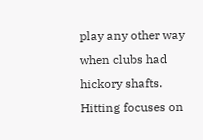play any other way when clubs had hickory shafts. Hitting focuses on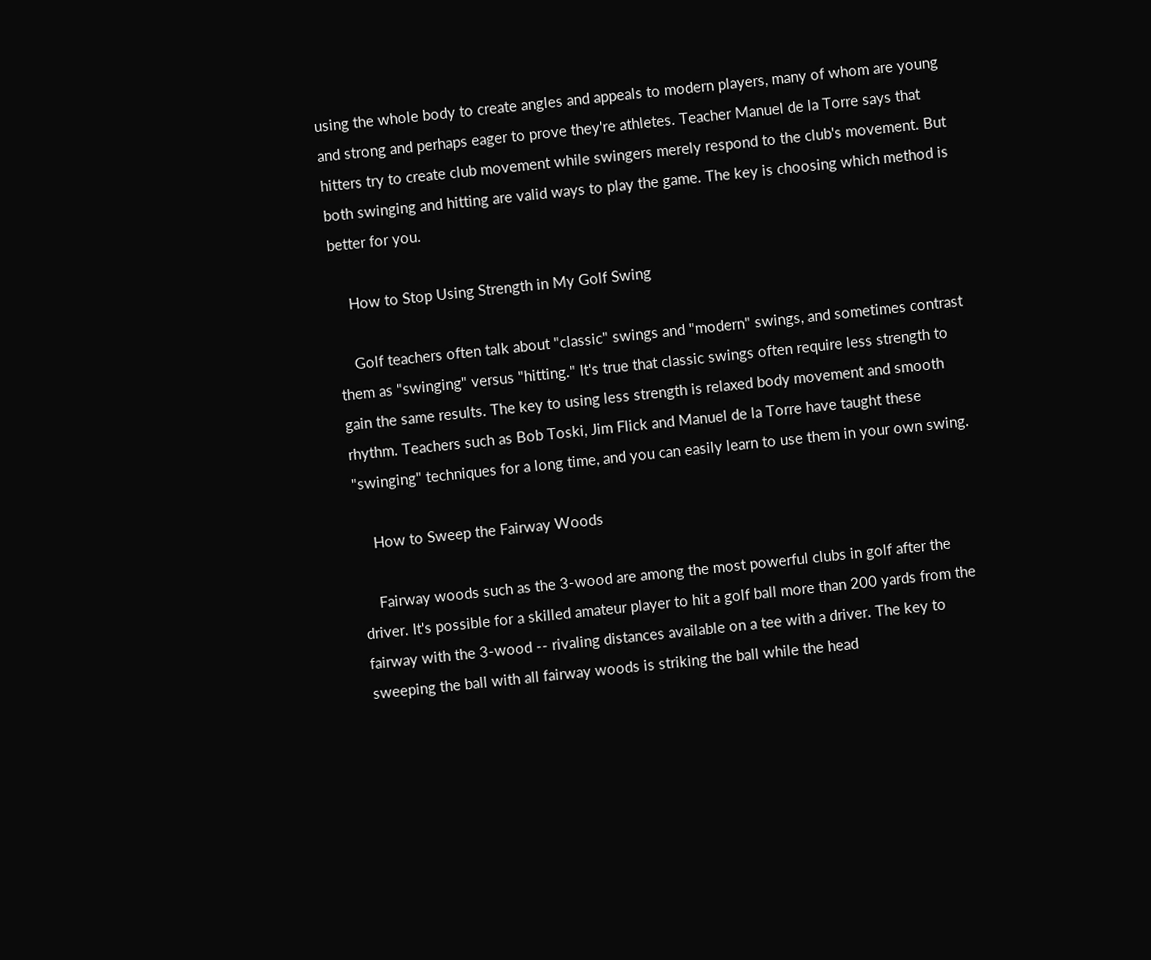using the whole body to create angles and appeals to modern players, many of whom are young and strong and perhaps eager to prove they're athletes. Teacher Manuel de la Torre says that hitters try to create club movement while swingers merely respond to the club's movement. But both swinging and hitting are valid ways to play the game. The key is choosing which method is better for you.

    How to Stop Using Strength in My Golf Swing

    Golf teachers often talk about "classic" swings and "modern" swings, and sometimes contrast them as "swinging" versus "hitting." It's true that classic swings often require less strength to gain the same results. The key to using less strength is relaxed body movement and smooth rhythm. Teachers such as Bob Toski, Jim Flick and Manuel de la Torre have taught these "swinging" techniques for a long time, and you can easily learn to use them in your own swing.

    How to Sweep the Fairway Woods

    Fairway woods such as the 3-wood are among the most powerful clubs in golf after the driver. It's possible for a skilled amateur player to hit a golf ball more than 200 yards from the fairway with the 3-wood -- rivaling distances available on a tee with a driver. The key to sweeping the ball with all fairway woods is striking the ball while the head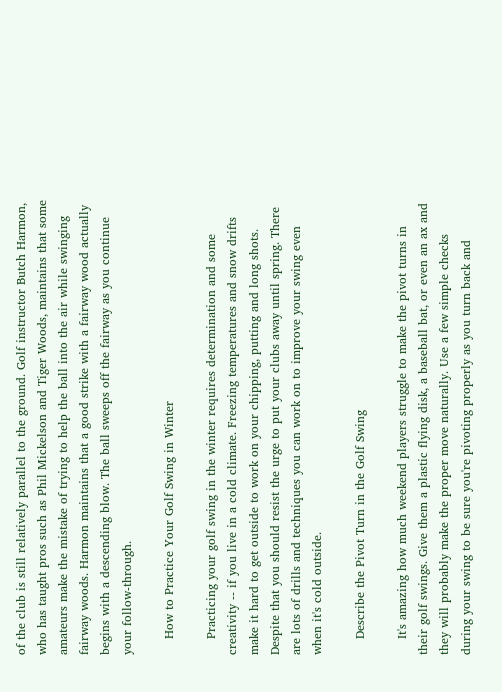of the club is still relatively parallel to the ground. Golf instructor Butch Harmon, who has taught pros such as Phil Mickelson and Tiger Woods, maintains that some amateurs make the mistake of trying to help the ball into the air while swinging fairway woods. Harmon maintains that a good strike with a fairway wood actually begins with a descending blow. The ball sweeps off the fairway as you continue your follow-through.

    How to Practice Your Golf Swing in Winter

    Practicing your golf swing in the winter requires determination and some creativity -- if you live in a cold climate. Freezing temperatures and snow drifts make it hard to get outside to work on your chipping, putting and long shots. Despite that you should resist the urge to put your clubs away until spring. There are lots of drills and techniques you can work on to improve your swing even when it's cold outside.

    Describe the Pivot Turn in the Golf Swing

    It's amazing how much weekend players struggle to make the pivot turns in their golf swings. Give them a plastic flying disk, a baseball bat, or even an ax and they will probably make the proper move naturally. Use a few simple checks during your swing to be sure you're pivoting properly as you turn back and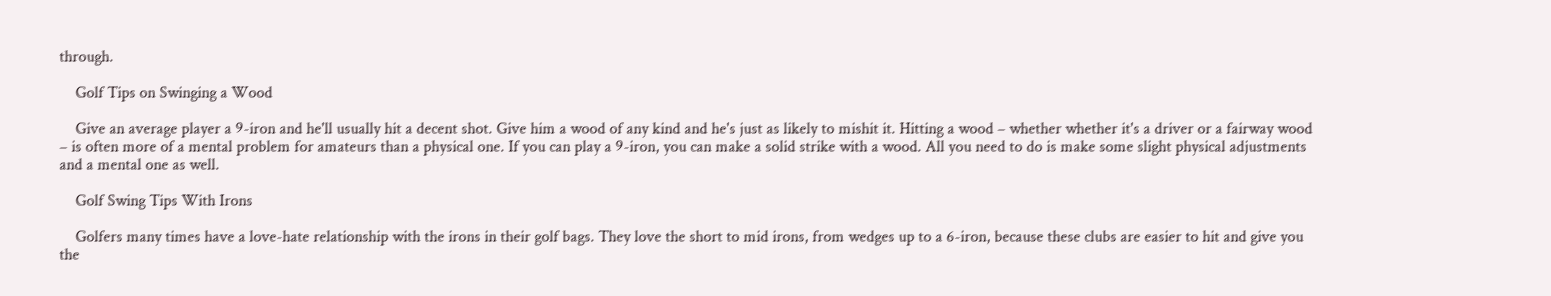through.

    Golf Tips on Swinging a Wood

    Give an average player a 9-iron and he'll usually hit a decent shot. Give him a wood of any kind and he's just as likely to mishit it. Hitting a wood – whether whether it's a driver or a fairway wood – is often more of a mental problem for amateurs than a physical one. If you can play a 9-iron, you can make a solid strike with a wood. All you need to do is make some slight physical adjustments and a mental one as well.

    Golf Swing Tips With Irons

    Golfers many times have a love-hate relationship with the irons in their golf bags. They love the short to mid irons, from wedges up to a 6-iron, because these clubs are easier to hit and give you the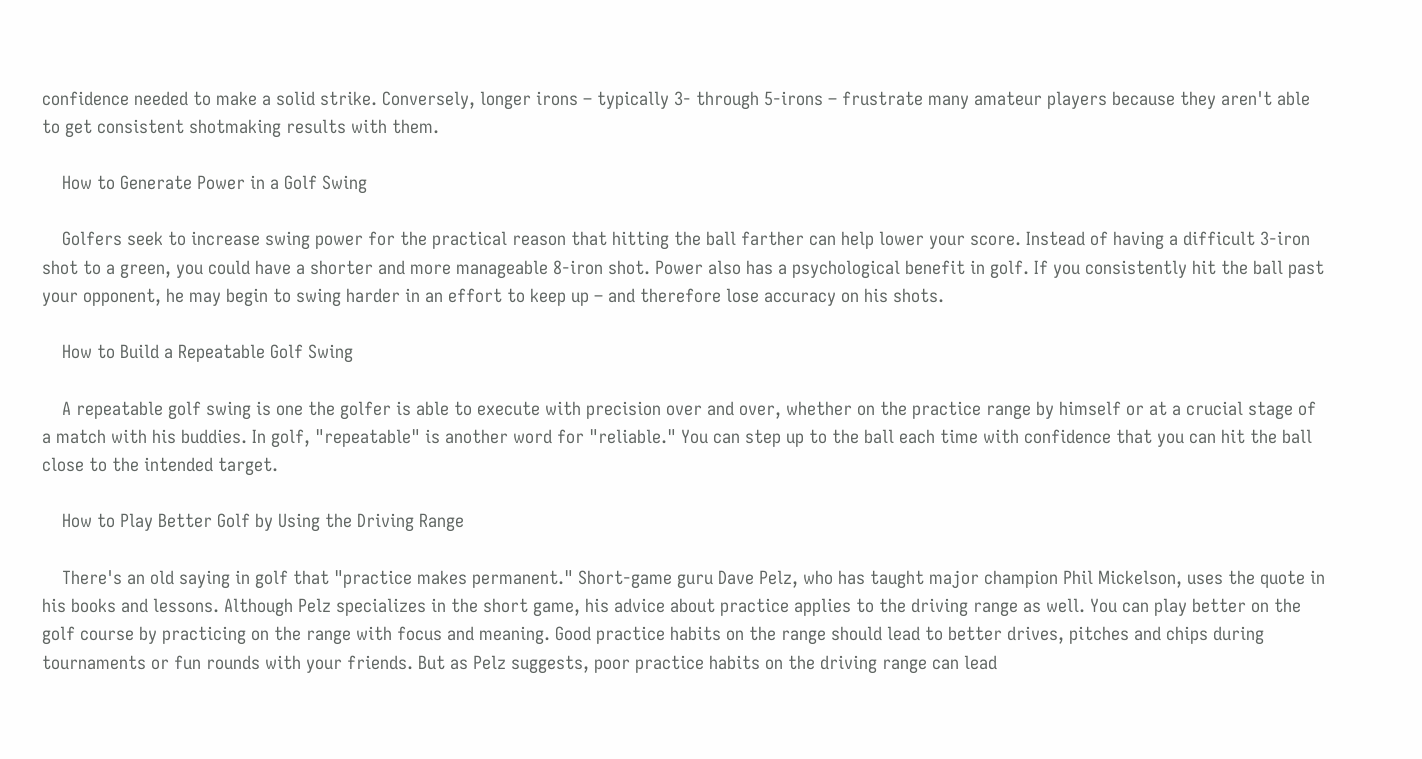confidence needed to make a solid strike. Conversely, longer irons – typically 3- through 5-irons – frustrate many amateur players because they aren't able to get consistent shotmaking results with them.

    How to Generate Power in a Golf Swing

    Golfers seek to increase swing power for the practical reason that hitting the ball farther can help lower your score. Instead of having a difficult 3-iron shot to a green, you could have a shorter and more manageable 8-iron shot. Power also has a psychological benefit in golf. If you consistently hit the ball past your opponent, he may begin to swing harder in an effort to keep up – and therefore lose accuracy on his shots.

    How to Build a Repeatable Golf Swing

    A repeatable golf swing is one the golfer is able to execute with precision over and over, whether on the practice range by himself or at a crucial stage of a match with his buddies. In golf, "repeatable" is another word for "reliable." You can step up to the ball each time with confidence that you can hit the ball close to the intended target.

    How to Play Better Golf by Using the Driving Range

    There's an old saying in golf that "practice makes permanent." Short-game guru Dave Pelz, who has taught major champion Phil Mickelson, uses the quote in his books and lessons. Although Pelz specializes in the short game, his advice about practice applies to the driving range as well. You can play better on the golf course by practicing on the range with focus and meaning. Good practice habits on the range should lead to better drives, pitches and chips during tournaments or fun rounds with your friends. But as Pelz suggests, poor practice habits on the driving range can lead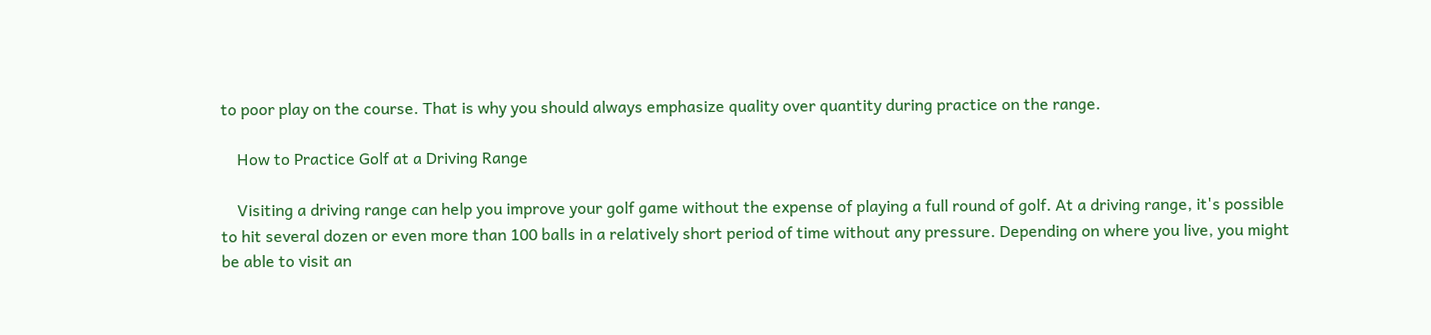to poor play on the course. That is why you should always emphasize quality over quantity during practice on the range.

    How to Practice Golf at a Driving Range

    Visiting a driving range can help you improve your golf game without the expense of playing a full round of golf. At a driving range, it's possible to hit several dozen or even more than 100 balls in a relatively short period of time without any pressure. Depending on where you live, you might be able to visit an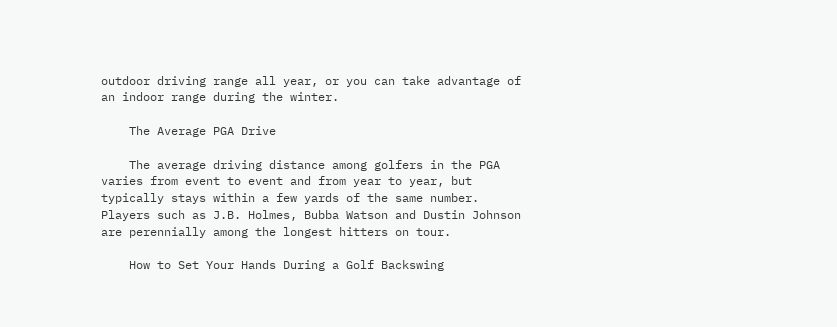outdoor driving range all year, or you can take advantage of an indoor range during the winter.

    The Average PGA Drive

    The average driving distance among golfers in the PGA varies from event to event and from year to year, but typically stays within a few yards of the same number. Players such as J.B. Holmes, Bubba Watson and Dustin Johnson are perennially among the longest hitters on tour.

    How to Set Your Hands During a Golf Backswing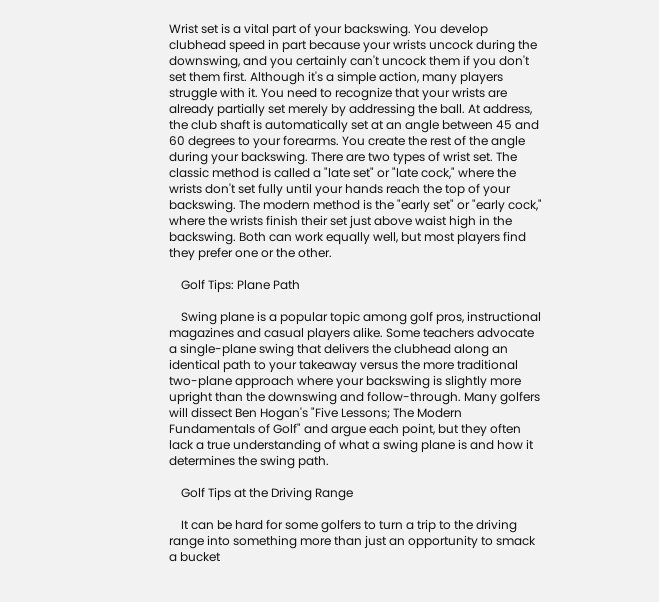Wrist set is a vital part of your backswing. You develop clubhead speed in part because your wrists uncock during the downswing, and you certainly can't uncock them if you don't set them first. Although it's a simple action, many players struggle with it. You need to recognize that your wrists are already partially set merely by addressing the ball. At address, the club shaft is automatically set at an angle between 45 and 60 degrees to your forearms. You create the rest of the angle during your backswing. There are two types of wrist set. The classic method is called a "late set" or "late cock," where the wrists don't set fully until your hands reach the top of your backswing. The modern method is the "early set" or "early cock," where the wrists finish their set just above waist high in the backswing. Both can work equally well, but most players find they prefer one or the other.

    Golf Tips: Plane Path

    Swing plane is a popular topic among golf pros, instructional magazines and casual players alike. Some teachers advocate a single-plane swing that delivers the clubhead along an identical path to your takeaway versus the more traditional two-plane approach where your backswing is slightly more upright than the downswing and follow-through. Many golfers will dissect Ben Hogan's "Five Lessons; The Modern Fundamentals of Golf" and argue each point, but they often lack a true understanding of what a swing plane is and how it determines the swing path.

    Golf Tips at the Driving Range

    It can be hard for some golfers to turn a trip to the driving range into something more than just an opportunity to smack a bucket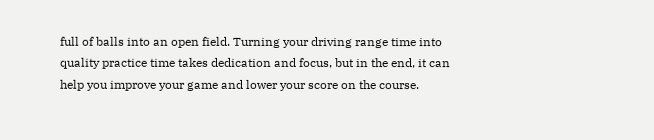full of balls into an open field. Turning your driving range time into quality practice time takes dedication and focus, but in the end, it can help you improve your game and lower your score on the course.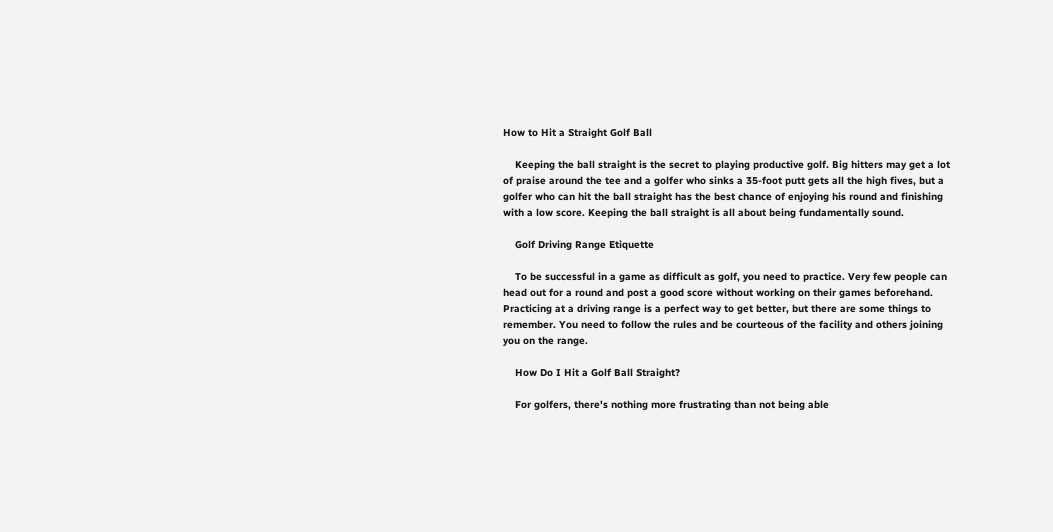How to Hit a Straight Golf Ball

    Keeping the ball straight is the secret to playing productive golf. Big hitters may get a lot of praise around the tee and a golfer who sinks a 35-foot putt gets all the high fives, but a golfer who can hit the ball straight has the best chance of enjoying his round and finishing with a low score. Keeping the ball straight is all about being fundamentally sound.

    Golf Driving Range Etiquette

    To be successful in a game as difficult as golf, you need to practice. Very few people can head out for a round and post a good score without working on their games beforehand. Practicing at a driving range is a perfect way to get better, but there are some things to remember. You need to follow the rules and be courteous of the facility and others joining you on the range.

    How Do I Hit a Golf Ball Straight?

    For golfers, there's nothing more frustrating than not being able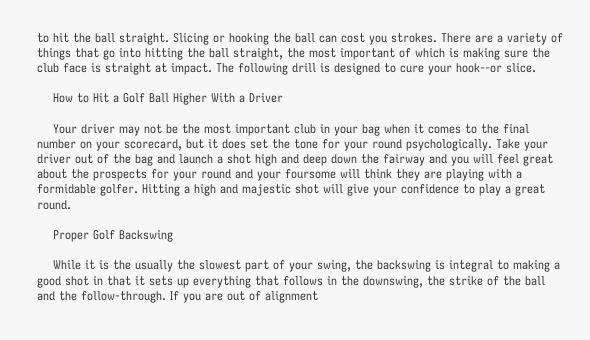to hit the ball straight. Slicing or hooking the ball can cost you strokes. There are a variety of things that go into hitting the ball straight, the most important of which is making sure the club face is straight at impact. The following drill is designed to cure your hook--or slice.

    How to Hit a Golf Ball Higher With a Driver

    Your driver may not be the most important club in your bag when it comes to the final number on your scorecard, but it does set the tone for your round psychologically. Take your driver out of the bag and launch a shot high and deep down the fairway and you will feel great about the prospects for your round and your foursome will think they are playing with a formidable golfer. Hitting a high and majestic shot will give your confidence to play a great round.

    Proper Golf Backswing

    While it is the usually the slowest part of your swing, the backswing is integral to making a good shot in that it sets up everything that follows in the downswing, the strike of the ball and the follow-through. If you are out of alignment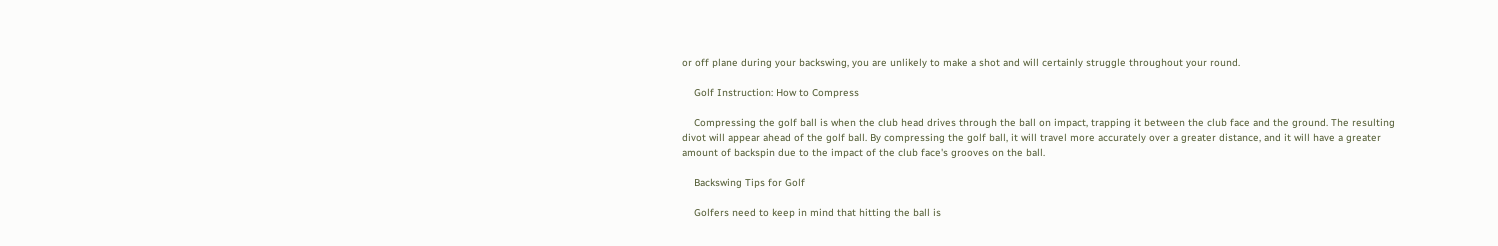or off plane during your backswing, you are unlikely to make a shot and will certainly struggle throughout your round.

    Golf Instruction: How to Compress

    Compressing the golf ball is when the club head drives through the ball on impact, trapping it between the club face and the ground. The resulting divot will appear ahead of the golf ball. By compressing the golf ball, it will travel more accurately over a greater distance, and it will have a greater amount of backspin due to the impact of the club face's grooves on the ball.

    Backswing Tips for Golf

    Golfers need to keep in mind that hitting the ball is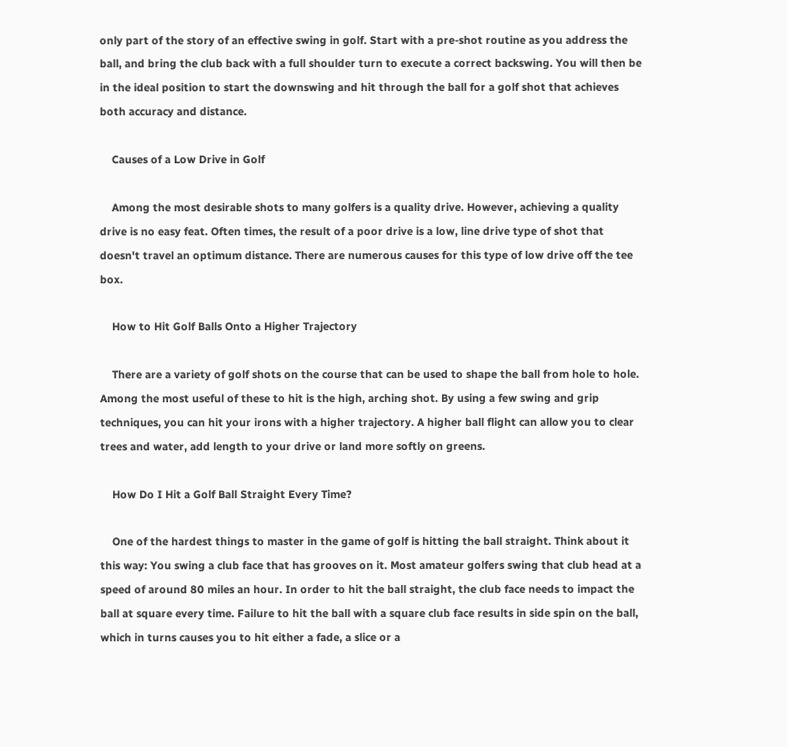only part of the story of an effective swing in golf. Start with a pre-shot routine as you address the ball, and bring the club back with a full shoulder turn to execute a correct backswing. You will then be in the ideal position to start the downswing and hit through the ball for a golf shot that achieves both accuracy and distance.

    Causes of a Low Drive in Golf

    Among the most desirable shots to many golfers is a quality drive. However, achieving a quality drive is no easy feat. Often times, the result of a poor drive is a low, line drive type of shot that doesn't travel an optimum distance. There are numerous causes for this type of low drive off the tee box.

    How to Hit Golf Balls Onto a Higher Trajectory

    There are a variety of golf shots on the course that can be used to shape the ball from hole to hole. Among the most useful of these to hit is the high, arching shot. By using a few swing and grip techniques, you can hit your irons with a higher trajectory. A higher ball flight can allow you to clear trees and water, add length to your drive or land more softly on greens.

    How Do I Hit a Golf Ball Straight Every Time?

    One of the hardest things to master in the game of golf is hitting the ball straight. Think about it this way: You swing a club face that has grooves on it. Most amateur golfers swing that club head at a speed of around 80 miles an hour. In order to hit the ball straight, the club face needs to impact the ball at square every time. Failure to hit the ball with a square club face results in side spin on the ball, which in turns causes you to hit either a fade, a slice or a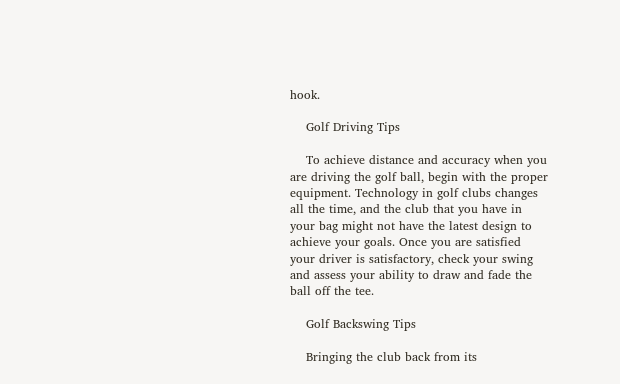hook.

    Golf Driving Tips

    To achieve distance and accuracy when you are driving the golf ball, begin with the proper equipment. Technology in golf clubs changes all the time, and the club that you have in your bag might not have the latest design to achieve your goals. Once you are satisfied your driver is satisfactory, check your swing and assess your ability to draw and fade the ball off the tee.

    Golf Backswing Tips

    Bringing the club back from its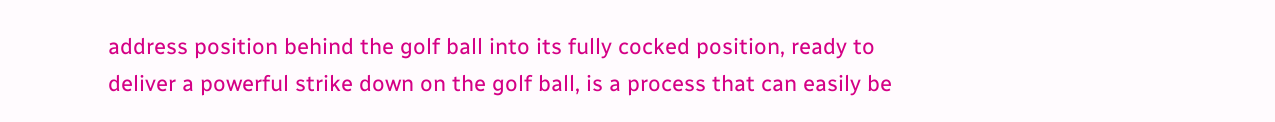address position behind the golf ball into its fully cocked position, ready to deliver a powerful strike down on the golf ball, is a process that can easily be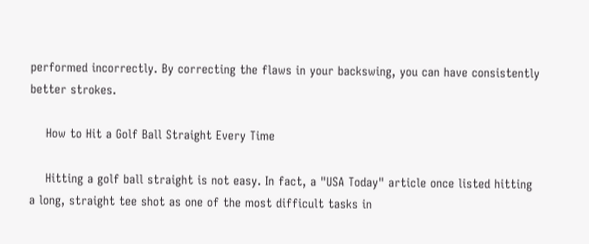performed incorrectly. By correcting the flaws in your backswing, you can have consistently better strokes.

    How to Hit a Golf Ball Straight Every Time

    Hitting a golf ball straight is not easy. In fact, a "USA Today" article once listed hitting a long, straight tee shot as one of the most difficult tasks in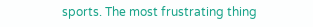sports. The most frustrating thing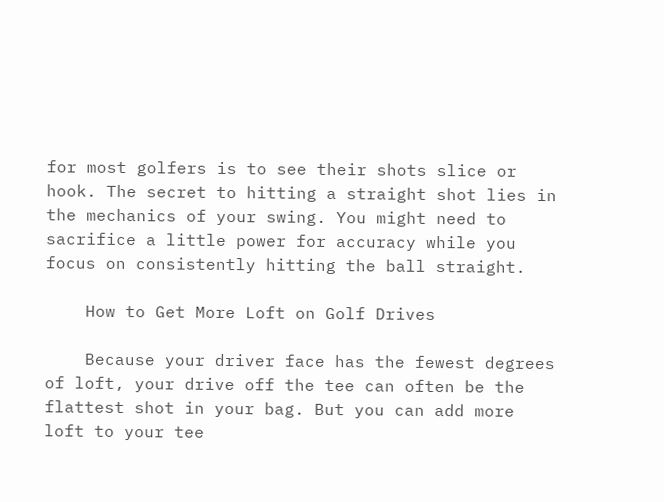for most golfers is to see their shots slice or hook. The secret to hitting a straight shot lies in the mechanics of your swing. You might need to sacrifice a little power for accuracy while you focus on consistently hitting the ball straight.

    How to Get More Loft on Golf Drives

    Because your driver face has the fewest degrees of loft, your drive off the tee can often be the flattest shot in your bag. But you can add more loft to your tee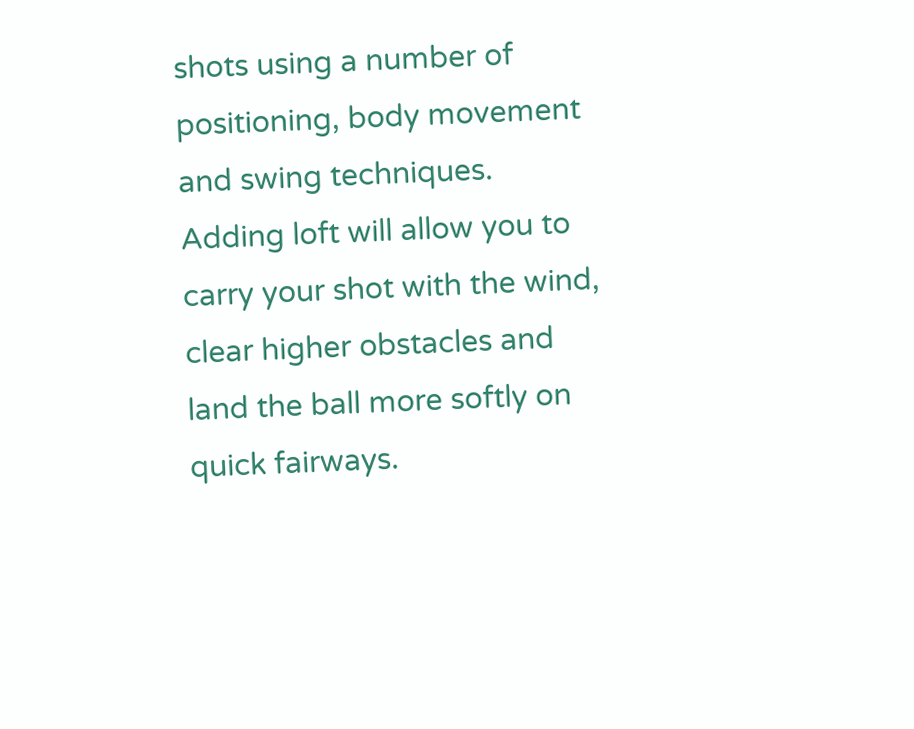shots using a number of positioning, body movement and swing techniques. Adding loft will allow you to carry your shot with the wind, clear higher obstacles and land the ball more softly on quick fairways.